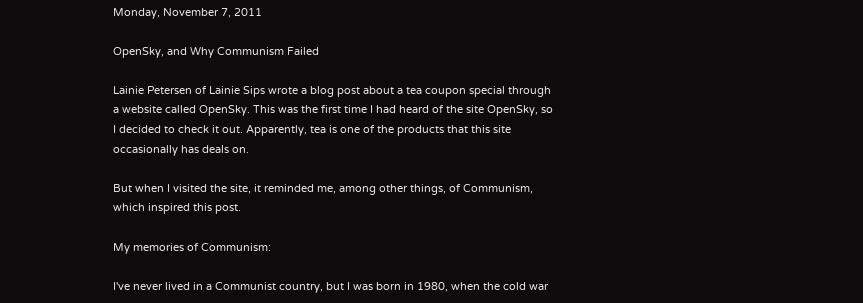Monday, November 7, 2011

OpenSky, and Why Communism Failed

Lainie Petersen of Lainie Sips wrote a blog post about a tea coupon special through a website called OpenSky. This was the first time I had heard of the site OpenSky, so I decided to check it out. Apparently, tea is one of the products that this site occasionally has deals on.

But when I visited the site, it reminded me, among other things, of Communism, which inspired this post.

My memories of Communism:

I've never lived in a Communist country, but I was born in 1980, when the cold war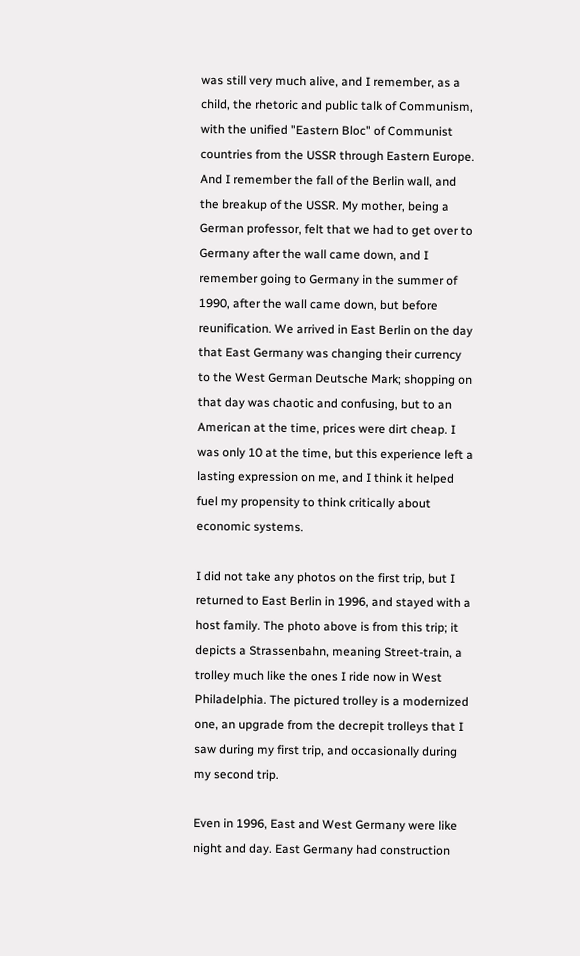was still very much alive, and I remember, as a child, the rhetoric and public talk of Communism, with the unified "Eastern Bloc" of Communist countries from the USSR through Eastern Europe. And I remember the fall of the Berlin wall, and the breakup of the USSR. My mother, being a German professor, felt that we had to get over to Germany after the wall came down, and I remember going to Germany in the summer of 1990, after the wall came down, but before reunification. We arrived in East Berlin on the day that East Germany was changing their currency to the West German Deutsche Mark; shopping on that day was chaotic and confusing, but to an American at the time, prices were dirt cheap. I was only 10 at the time, but this experience left a lasting expression on me, and I think it helped fuel my propensity to think critically about economic systems.

I did not take any photos on the first trip, but I returned to East Berlin in 1996, and stayed with a host family. The photo above is from this trip; it depicts a Strassenbahn, meaning Street-train, a trolley much like the ones I ride now in West Philadelphia. The pictured trolley is a modernized one, an upgrade from the decrepit trolleys that I saw during my first trip, and occasionally during my second trip.

Even in 1996, East and West Germany were like night and day. East Germany had construction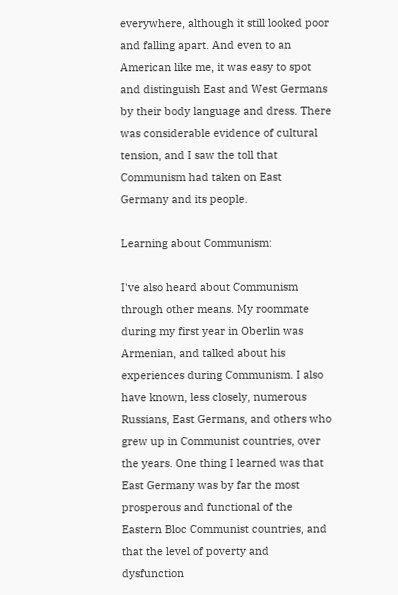everywhere, although it still looked poor and falling apart. And even to an American like me, it was easy to spot and distinguish East and West Germans by their body language and dress. There was considerable evidence of cultural tension, and I saw the toll that Communism had taken on East Germany and its people.

Learning about Communism:

I've also heard about Communism through other means. My roommate during my first year in Oberlin was Armenian, and talked about his experiences during Communism. I also have known, less closely, numerous Russians, East Germans, and others who grew up in Communist countries, over the years. One thing I learned was that East Germany was by far the most prosperous and functional of the Eastern Bloc Communist countries, and that the level of poverty and dysfunction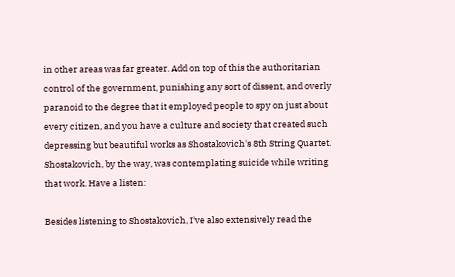in other areas was far greater. Add on top of this the authoritarian control of the government, punishing any sort of dissent, and overly paranoid to the degree that it employed people to spy on just about every citizen, and you have a culture and society that created such depressing but beautiful works as Shostakovich's 8th String Quartet. Shostakovich, by the way, was contemplating suicide while writing that work. Have a listen:

Besides listening to Shostakovich, I've also extensively read the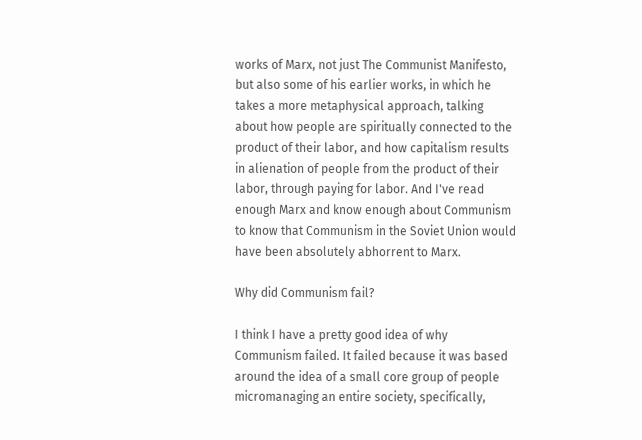works of Marx, not just The Communist Manifesto, but also some of his earlier works, in which he takes a more metaphysical approach, talking about how people are spiritually connected to the product of their labor, and how capitalism results in alienation of people from the product of their labor, through paying for labor. And I've read enough Marx and know enough about Communism to know that Communism in the Soviet Union would have been absolutely abhorrent to Marx.

Why did Communism fail?

I think I have a pretty good idea of why Communism failed. It failed because it was based around the idea of a small core group of people micromanaging an entire society, specifically,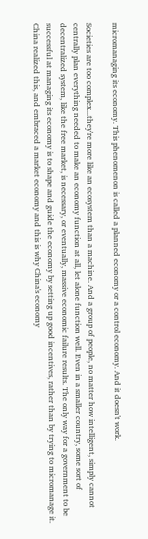micromanaging its economy. This phenomenon is called a planned economy or a control economy. And it doesn't work.

Societies are too complex...they're more like an ecosystem than a machine. And a group of people, no matter how intelligent, simply cannot centrally plan everything needed to make an economy function at all, let alone function well. Even in a smaller country, some sort of decentralized system, like the free market, is necessary, or eventually, massive economic failure results. The only way for a government to be successful at managing its economy is to shape and guide the economy by setting up good incentives, rather than by trying to micromanage it. China realized this, and embraced a market economy and this is why China's economy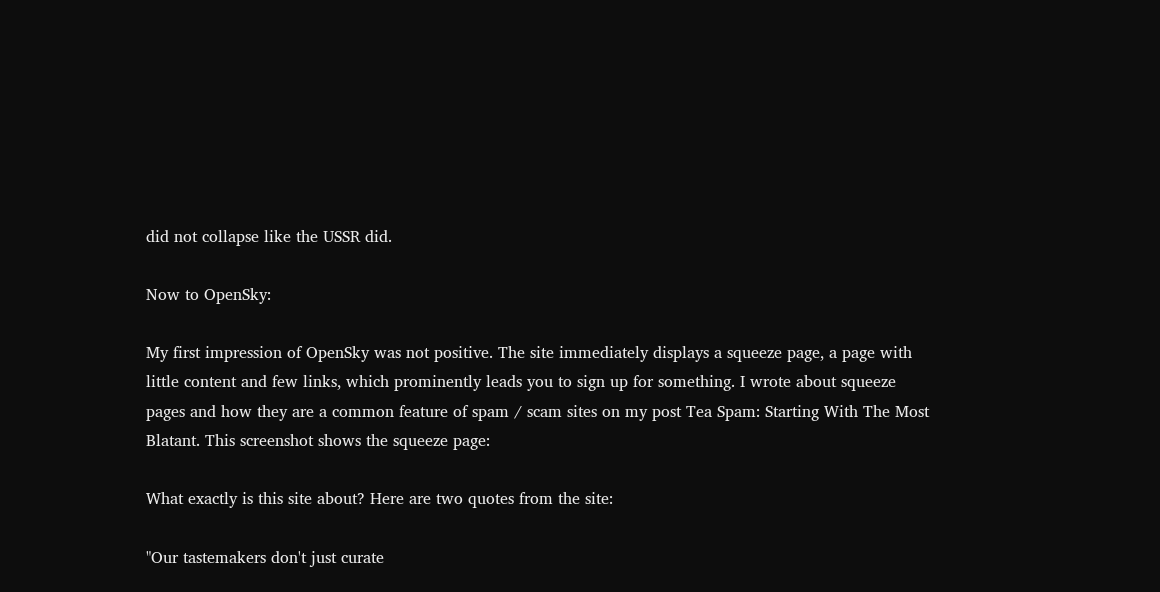did not collapse like the USSR did.

Now to OpenSky:

My first impression of OpenSky was not positive. The site immediately displays a squeeze page, a page with little content and few links, which prominently leads you to sign up for something. I wrote about squeeze pages and how they are a common feature of spam / scam sites on my post Tea Spam: Starting With The Most Blatant. This screenshot shows the squeeze page:

What exactly is this site about? Here are two quotes from the site:

"Our tastemakers don't just curate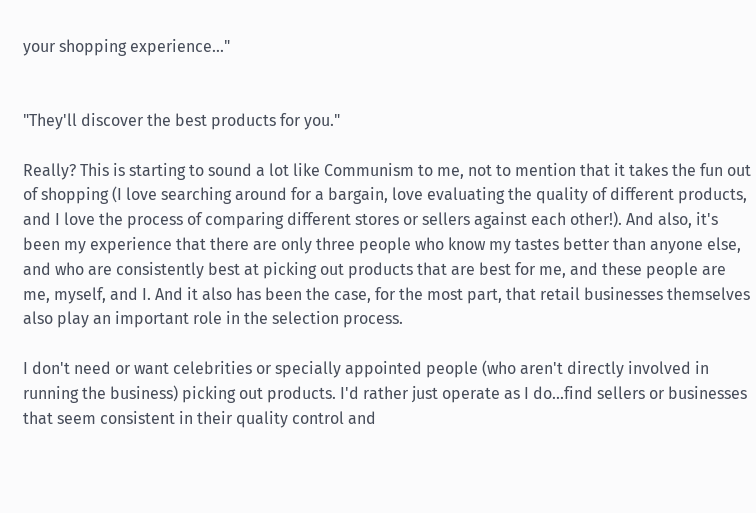your shopping experience..."


"They'll discover the best products for you."

Really? This is starting to sound a lot like Communism to me, not to mention that it takes the fun out of shopping (I love searching around for a bargain, love evaluating the quality of different products, and I love the process of comparing different stores or sellers against each other!). And also, it's been my experience that there are only three people who know my tastes better than anyone else, and who are consistently best at picking out products that are best for me, and these people are me, myself, and I. And it also has been the case, for the most part, that retail businesses themselves also play an important role in the selection process.

I don't need or want celebrities or specially appointed people (who aren't directly involved in running the business) picking out products. I'd rather just operate as I do...find sellers or businesses that seem consistent in their quality control and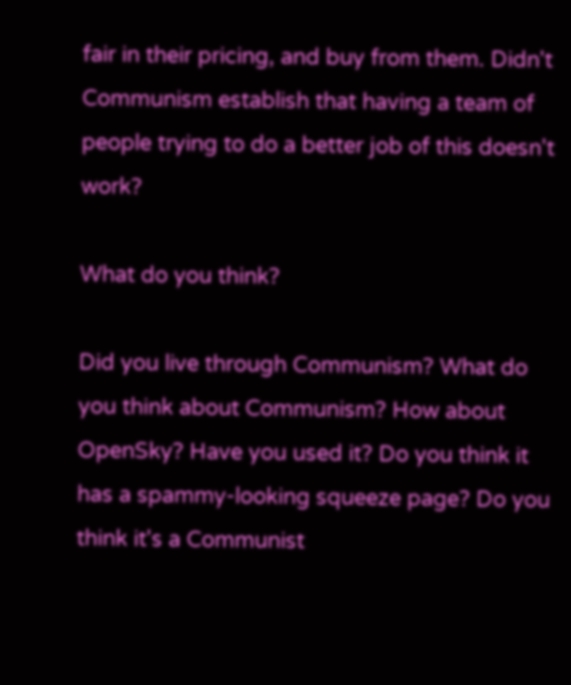fair in their pricing, and buy from them. Didn't Communism establish that having a team of people trying to do a better job of this doesn't work?

What do you think?

Did you live through Communism? What do you think about Communism? How about OpenSky? Have you used it? Do you think it has a spammy-looking squeeze page? Do you think it's a Communist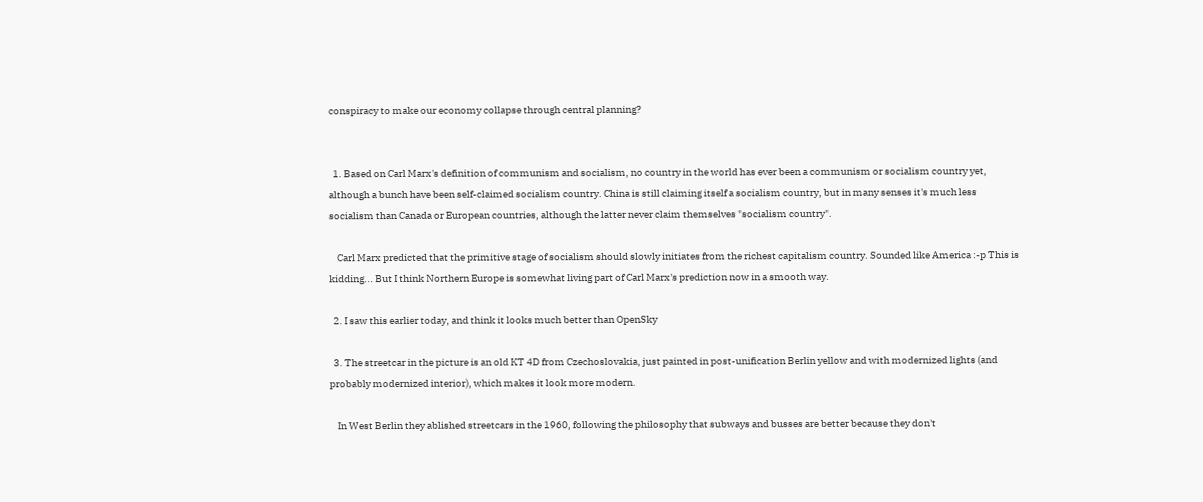conspiracy to make our economy collapse through central planning?


  1. Based on Carl Marx's definition of communism and socialism, no country in the world has ever been a communism or socialism country yet, although a bunch have been self-claimed socialism country. China is still claiming itself a socialism country, but in many senses it's much less socialism than Canada or European countries, although the latter never claim themselves "socialism country".

    Carl Marx predicted that the primitive stage of socialism should slowly initiates from the richest capitalism country. Sounded like America :-p This is kidding... But I think Northern Europe is somewhat living part of Carl Marx's prediction now in a smooth way.

  2. I saw this earlier today, and think it looks much better than OpenSky

  3. The streetcar in the picture is an old KT 4D from Czechoslovakia, just painted in post-unification Berlin yellow and with modernized lights (and probably modernized interior), which makes it look more modern.

    In West Berlin they ablished streetcars in the 1960, following the philosophy that subways and busses are better because they don't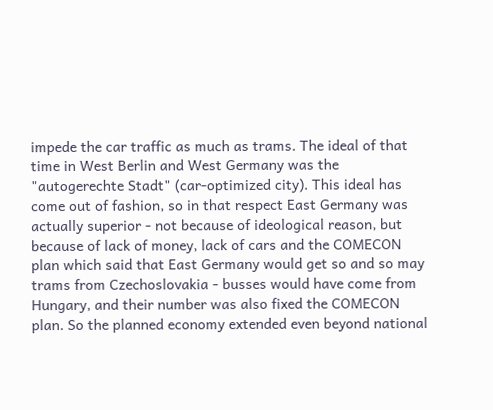impede the car traffic as much as trams. The ideal of that time in West Berlin and West Germany was the "autogerechte Stadt" (car-optimized city). This ideal has come out of fashion, so in that respect East Germany was actually superior - not because of ideological reason, but because of lack of money, lack of cars and the COMECON plan which said that East Germany would get so and so may trams from Czechoslovakia - busses would have come from Hungary, and their number was also fixed the COMECON plan. So the planned economy extended even beyond national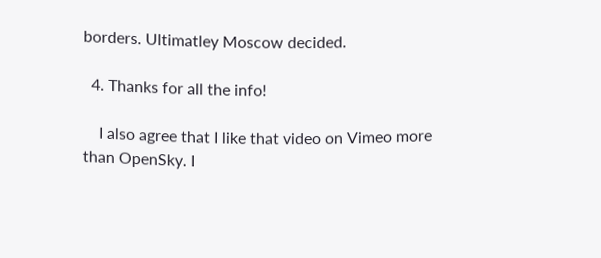borders. Ultimatley Moscow decided.

  4. Thanks for all the info!

    I also agree that I like that video on Vimeo more than OpenSky. I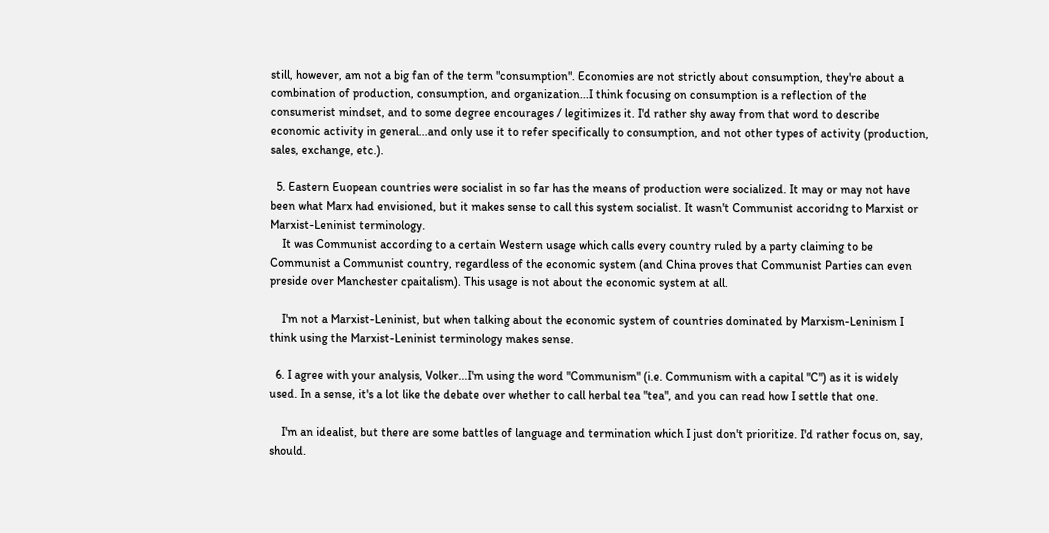still, however, am not a big fan of the term "consumption". Economies are not strictly about consumption, they're about a combination of production, consumption, and organization...I think focusing on consumption is a reflection of the consumerist mindset, and to some degree encourages / legitimizes it. I'd rather shy away from that word to describe economic activity in general...and only use it to refer specifically to consumption, and not other types of activity (production, sales, exchange, etc.).

  5. Eastern Euopean countries were socialist in so far has the means of production were socialized. It may or may not have been what Marx had envisioned, but it makes sense to call this system socialist. It wasn't Communist accoridng to Marxist or Marxist-Leninist terminology.
    It was Communist according to a certain Western usage which calls every country ruled by a party claiming to be Communist a Communist country, regardless of the economic system (and China proves that Communist Parties can even preside over Manchester cpaitalism). This usage is not about the economic system at all.

    I'm not a Marxist-Leninist, but when talking about the economic system of countries dominated by Marxism-Leninism I think using the Marxist-Leninist terminology makes sense.

  6. I agree with your analysis, Volker...I'm using the word "Communism" (i.e. Communism with a capital "C") as it is widely used. In a sense, it's a lot like the debate over whether to call herbal tea "tea", and you can read how I settle that one.

    I'm an idealist, but there are some battles of language and termination which I just don't prioritize. I'd rather focus on, say, should.